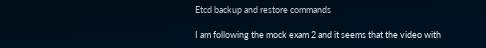Etcd backup and restore commands

I am following the mock exam 2 and it seems that the video with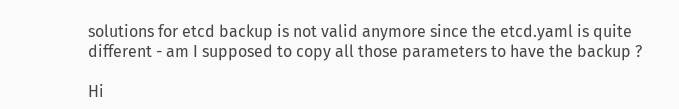solutions for etcd backup is not valid anymore since the etcd.yaml is quite different - am I supposed to copy all those parameters to have the backup ?

Hi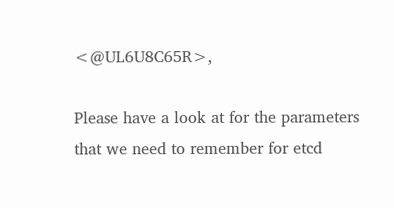<@UL6U8C65R>,

Please have a look at for the parameters that we need to remember for etcd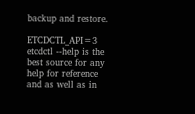backup and restore.

ETCDCTL_API=3 etcdctl --help is the best source for any help for reference and as well as in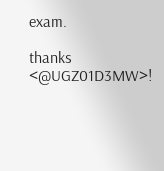exam.

thanks <@UGZ01D3MW>!